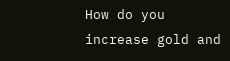How do you increase gold and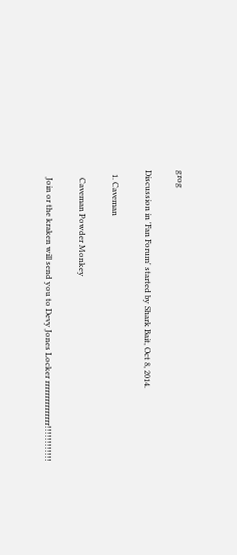grog

Discussion in 'Fan Forum' started by Shark Bait, Oct 8, 2014.

  1. Caveman

    Caveman Powder Monkey

    Join or the kraken will send you to Devy Jones Locker rrrrrrrrrrrrrrr!!!!!!!!!!!!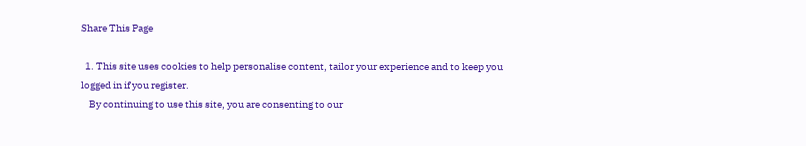Share This Page

  1. This site uses cookies to help personalise content, tailor your experience and to keep you logged in if you register.
    By continuing to use this site, you are consenting to our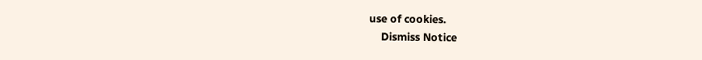use of cookies.
    Dismiss Notice